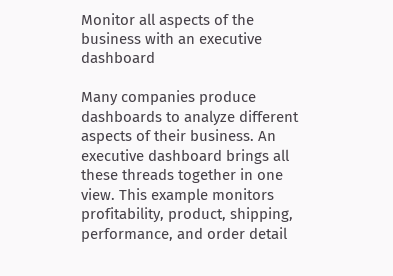Monitor all aspects of the business with an executive dashboard

Many companies produce dashboards to analyze different aspects of their business. An executive dashboard brings all these threads together in one view. This example monitors profitability, product, shipping, performance, and order detail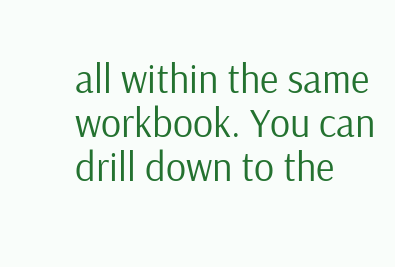all within the same workbook. You can drill down to the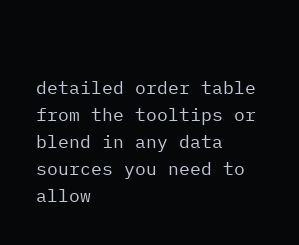detailed order table from the tooltips or blend in any data sources you need to allow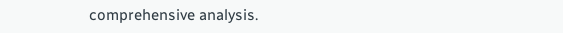comprehensive analysis.